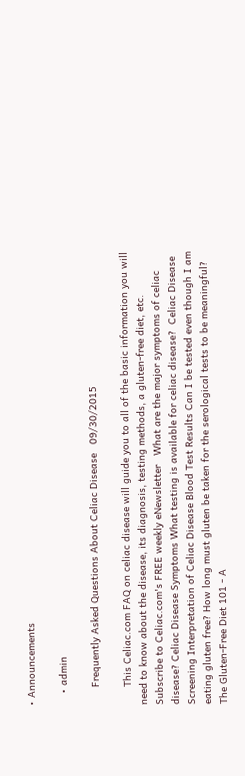• Announcements

    • admin

      Frequently Asked Questions About Celiac Disease   09/30/2015

      This Celiac.com FAQ on celiac disease will guide you to all of the basic information you will need to know about the disease, its diagnosis, testing methods, a gluten-free diet, etc.   Subscribe to Celiac.com's FREE weekly eNewsletter   What are the major symptoms of celiac disease? Celiac Disease Symptoms What testing is available for celiac disease?  Celiac Disease Screening Interpretation of Celiac Disease Blood Test Results Can I be tested even though I am eating gluten free? How long must gluten be taken for the serological tests to be meaningful? The Gluten-Free Diet 101 - A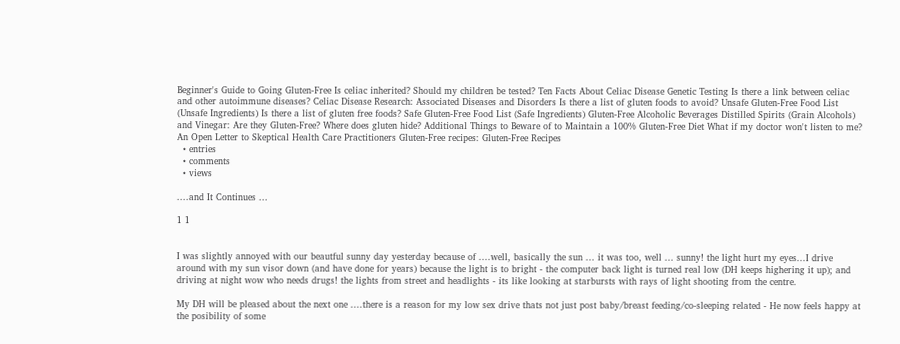Beginner's Guide to Going Gluten-Free Is celiac inherited? Should my children be tested? Ten Facts About Celiac Disease Genetic Testing Is there a link between celiac and other autoimmune diseases? Celiac Disease Research: Associated Diseases and Disorders Is there a list of gluten foods to avoid? Unsafe Gluten-Free Food List (Unsafe Ingredients) Is there a list of gluten free foods? Safe Gluten-Free Food List (Safe Ingredients) Gluten-Free Alcoholic Beverages Distilled Spirits (Grain Alcohols) and Vinegar: Are they Gluten-Free? Where does gluten hide? Additional Things to Beware of to Maintain a 100% Gluten-Free Diet What if my doctor won't listen to me? An Open Letter to Skeptical Health Care Practitioners Gluten-Free recipes: Gluten-Free Recipes
  • entries
  • comments
  • views

....and It Continues ...

1 1


I was slightly annoyed with our beautful sunny day yesterday because of ....well, basically the sun ... it was too, well ... sunny! the light hurt my eyes...I drive around with my sun visor down (and have done for years) because the light is to bright - the computer back light is turned real low (DH keeps highering it up); and driving at night wow who needs drugs! the lights from street and headlights - its like looking at starbursts with rays of light shooting from the centre.

My DH will be pleased about the next one ....there is a reason for my low sex drive thats not just post baby/breast feeding/co-sleeping related - He now feels happy at the posibility of some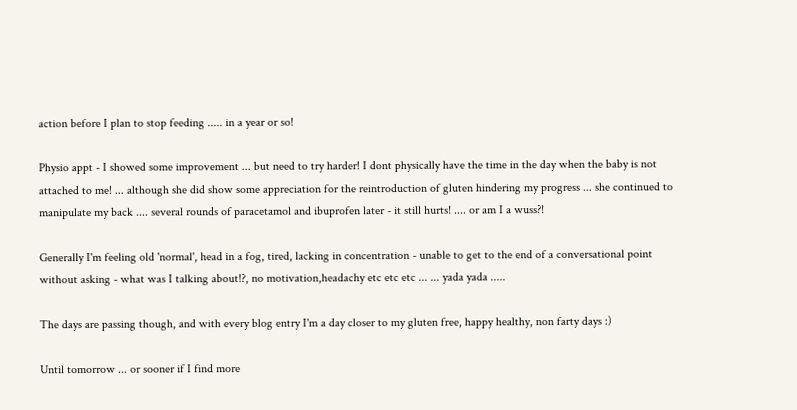action before I plan to stop feeding ..... in a year or so!

Physio appt - I showed some improvement ... but need to try harder! I dont physically have the time in the day when the baby is not attached to me! ... although she did show some appreciation for the reintroduction of gluten hindering my progress ... she continued to manipulate my back .... several rounds of paracetamol and ibuprofen later - it still hurts! .... or am I a wuss?!

Generally I'm feeling old 'normal', head in a fog, tired, lacking in concentration - unable to get to the end of a conversational point without asking - what was I talking about!?, no motivation,headachy etc etc etc ... ... yada yada .....

The days are passing though, and with every blog entry I'm a day closer to my gluten free, happy healthy, non farty days :)

Until tomorrow ... or sooner if I find more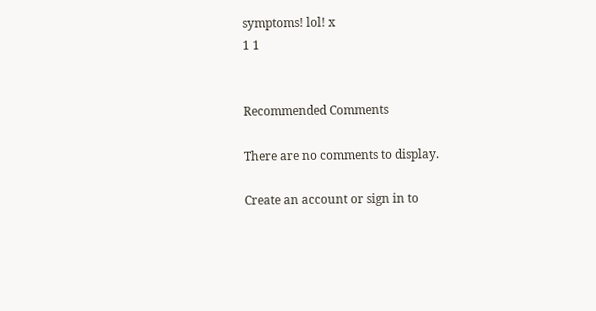symptoms! lol! x
1 1


Recommended Comments

There are no comments to display.

Create an account or sign in to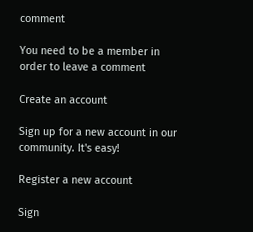comment

You need to be a member in order to leave a comment

Create an account

Sign up for a new account in our community. It's easy!

Register a new account

Sign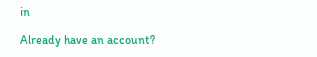in

Already have an account?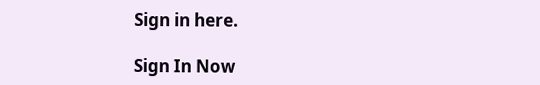Sign in here.

Sign In Now